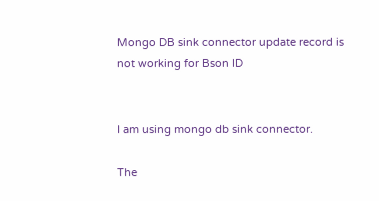Mongo DB sink connector update record is not working for Bson ID


I am using mongo db sink connector.

The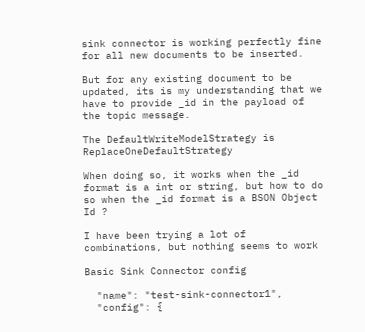sink connector is working perfectly fine for all new documents to be inserted.

But for any existing document to be updated, its is my understanding that we have to provide _id in the payload of the topic message.

The DefaultWriteModelStrategy is ReplaceOneDefaultStrategy

When doing so, it works when the _id format is a int or string, but how to do so when the _id format is a BSON Object Id ?

I have been trying a lot of combinations, but nothing seems to work

Basic Sink Connector config

  "name": "test-sink-connector1",
  "config": {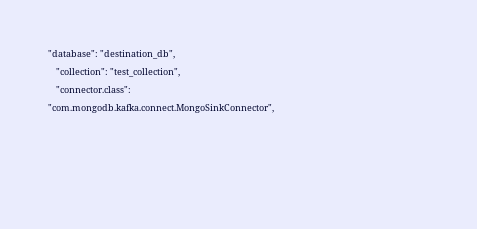"database": "destination_db",
    "collection": "test_collection",
    "connector.class": "com.mongodb.kafka.connect.MongoSinkConnector",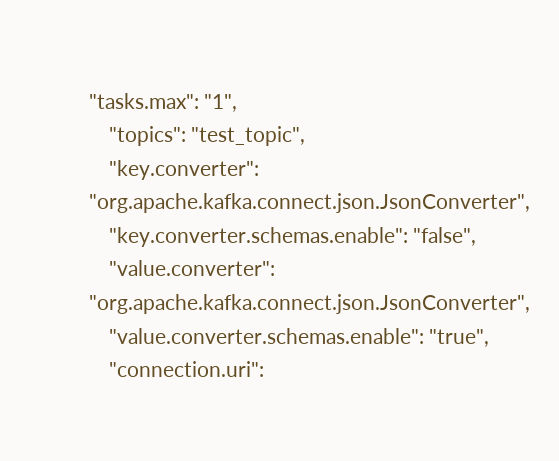"tasks.max": "1",
    "topics": "test_topic",
    "key.converter": "org.apache.kafka.connect.json.JsonConverter",
    "key.converter.schemas.enable": "false",
    "value.converter": "org.apache.kafka.connect.json.JsonConverter",
    "value.converter.schemas.enable": "true",
    "connection.uri":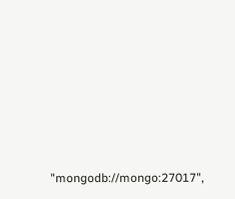"mongodb://mongo:27017",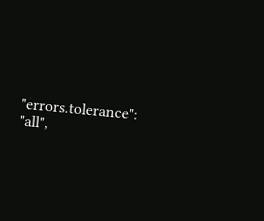"errors.tolerance": "all",